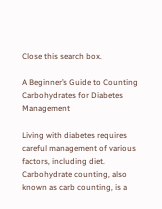Close this search box.

A Beginner’s Guide to Counting Carbohydrates for Diabetes Management

Living with diabetes requires careful management of various factors, including diet. Carbohydrate counting, also known as carb counting, is a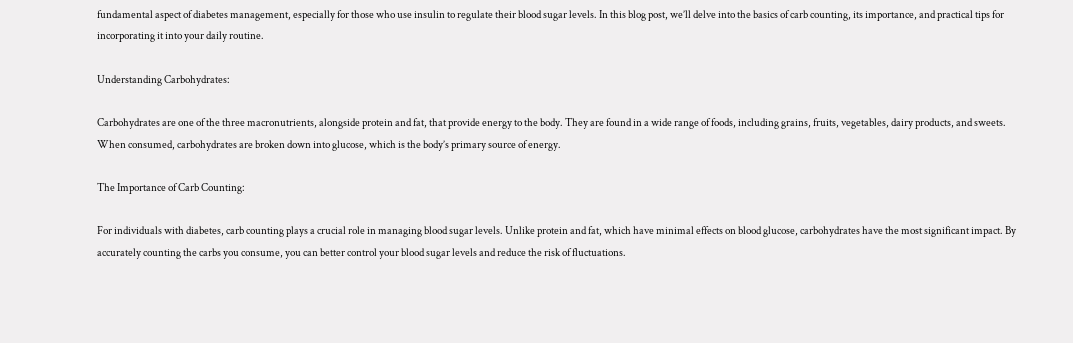fundamental aspect of diabetes management, especially for those who use insulin to regulate their blood sugar levels. In this blog post, we’ll delve into the basics of carb counting, its importance, and practical tips for incorporating it into your daily routine.

Understanding Carbohydrates:

Carbohydrates are one of the three macronutrients, alongside protein and fat, that provide energy to the body. They are found in a wide range of foods, including grains, fruits, vegetables, dairy products, and sweets. When consumed, carbohydrates are broken down into glucose, which is the body’s primary source of energy.

The Importance of Carb Counting:

For individuals with diabetes, carb counting plays a crucial role in managing blood sugar levels. Unlike protein and fat, which have minimal effects on blood glucose, carbohydrates have the most significant impact. By accurately counting the carbs you consume, you can better control your blood sugar levels and reduce the risk of fluctuations.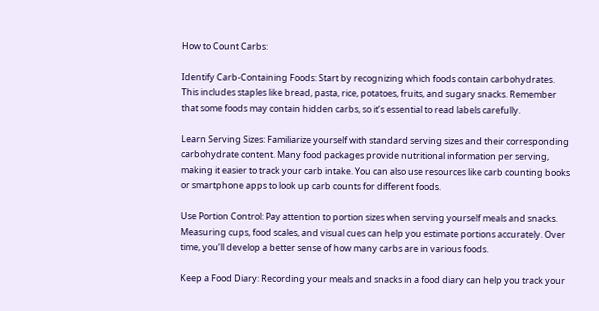How to Count Carbs:

Identify Carb-Containing Foods: Start by recognizing which foods contain carbohydrates. This includes staples like bread, pasta, rice, potatoes, fruits, and sugary snacks. Remember that some foods may contain hidden carbs, so it’s essential to read labels carefully.

Learn Serving Sizes: Familiarize yourself with standard serving sizes and their corresponding carbohydrate content. Many food packages provide nutritional information per serving, making it easier to track your carb intake. You can also use resources like carb counting books or smartphone apps to look up carb counts for different foods.

Use Portion Control: Pay attention to portion sizes when serving yourself meals and snacks. Measuring cups, food scales, and visual cues can help you estimate portions accurately. Over time, you’ll develop a better sense of how many carbs are in various foods.

Keep a Food Diary: Recording your meals and snacks in a food diary can help you track your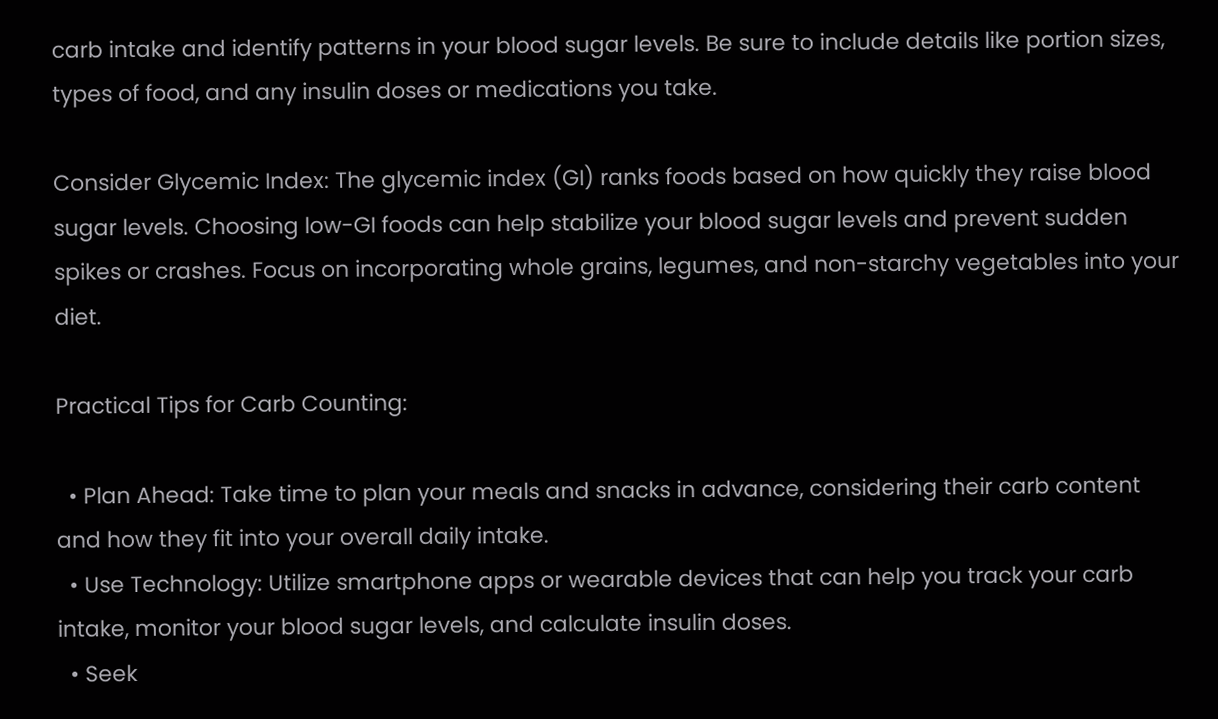carb intake and identify patterns in your blood sugar levels. Be sure to include details like portion sizes, types of food, and any insulin doses or medications you take.

Consider Glycemic Index: The glycemic index (GI) ranks foods based on how quickly they raise blood sugar levels. Choosing low-GI foods can help stabilize your blood sugar levels and prevent sudden spikes or crashes. Focus on incorporating whole grains, legumes, and non-starchy vegetables into your diet.

Practical Tips for Carb Counting:

  • Plan Ahead: Take time to plan your meals and snacks in advance, considering their carb content and how they fit into your overall daily intake.
  • Use Technology: Utilize smartphone apps or wearable devices that can help you track your carb intake, monitor your blood sugar levels, and calculate insulin doses.
  • Seek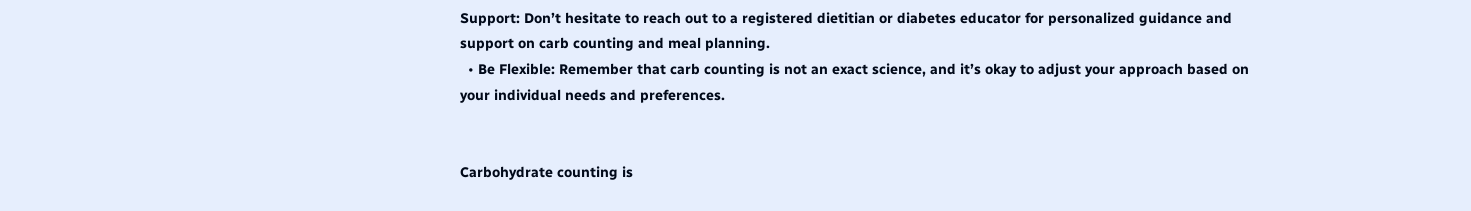Support: Don’t hesitate to reach out to a registered dietitian or diabetes educator for personalized guidance and support on carb counting and meal planning.
  • Be Flexible: Remember that carb counting is not an exact science, and it’s okay to adjust your approach based on your individual needs and preferences.


Carbohydrate counting is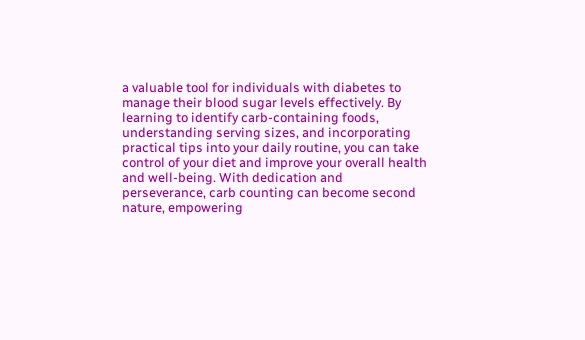a valuable tool for individuals with diabetes to manage their blood sugar levels effectively. By learning to identify carb-containing foods, understanding serving sizes, and incorporating practical tips into your daily routine, you can take control of your diet and improve your overall health and well-being. With dedication and perseverance, carb counting can become second nature, empowering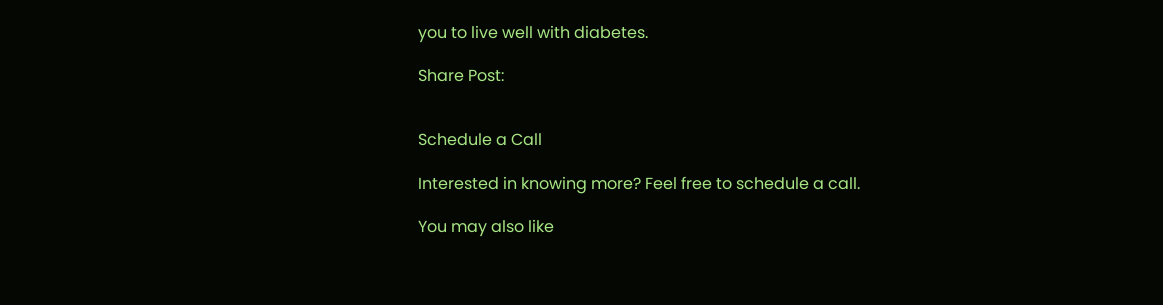you to live well with diabetes.

Share Post:


Schedule a Call

Interested in knowing more? Feel free to schedule a call.

You may also like